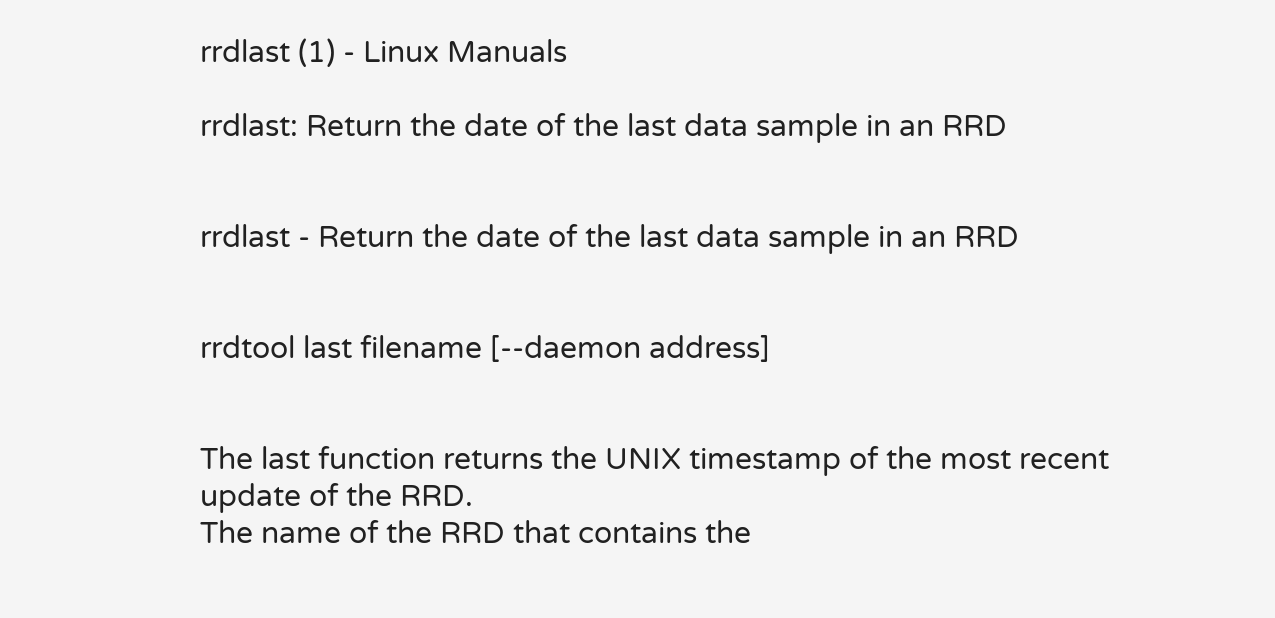rrdlast (1) - Linux Manuals

rrdlast: Return the date of the last data sample in an RRD


rrdlast - Return the date of the last data sample in an RRD


rrdtool last filename [--daemon address]


The last function returns the UNIX timestamp of the most recent update of the RRD.
The name of the RRD that contains the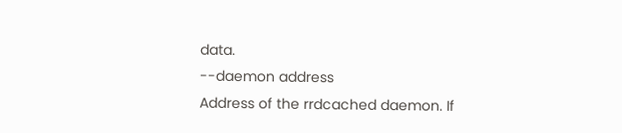data.
--daemon address
Address of the rrdcached daemon. If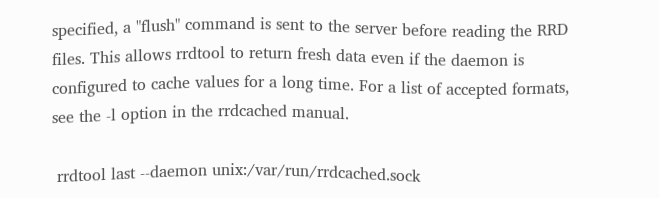specified, a "flush" command is sent to the server before reading the RRD files. This allows rrdtool to return fresh data even if the daemon is configured to cache values for a long time. For a list of accepted formats, see the -l option in the rrdcached manual.

 rrdtool last --daemon unix:/var/run/rrdcached.sock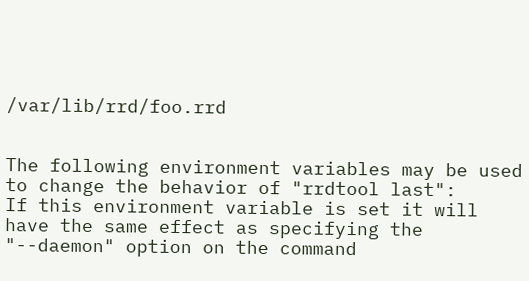/var/lib/rrd/foo.rrd


The following environment variables may be used to change the behavior of "rrdtool last":
If this environment variable is set it will have the same effect as specifying the "--daemon" option on the command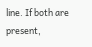line. If both are present,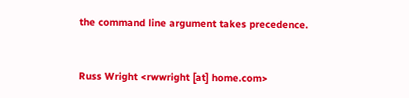the command line argument takes precedence.


Russ Wright <rwwright [at] home.com>